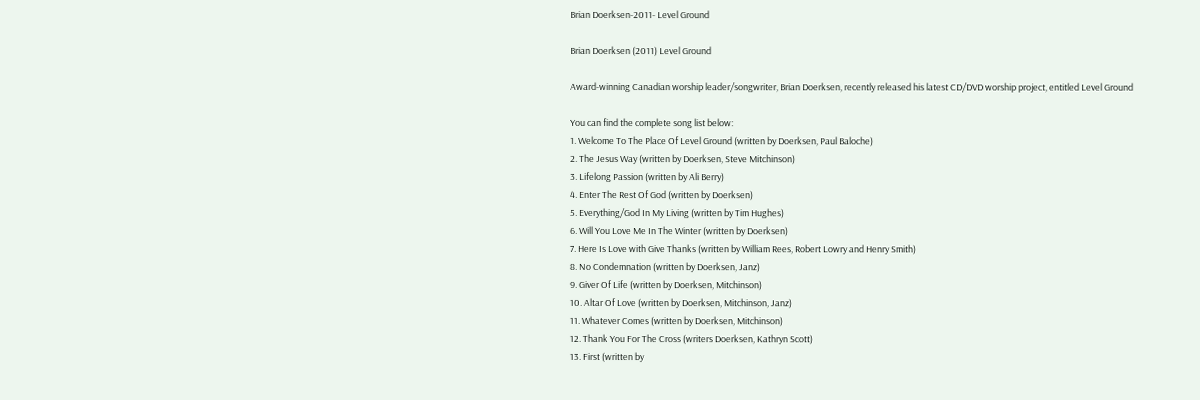Brian Doerksen-2011- Level Ground

Brian Doerksen (2011) Level Ground

Award-winning Canadian worship leader/songwriter, Brian Doerksen, recently released his latest CD/DVD worship project, entitled Level Ground

You can find the complete song list below:
1. Welcome To The Place Of Level Ground (written by Doerksen, Paul Baloche)
2. The Jesus Way (written by Doerksen, Steve Mitchinson)
3. Lifelong Passion (written by Ali Berry)
4. Enter The Rest Of God (written by Doerksen)
5. Everything/God In My Living (written by Tim Hughes)
6. Will You Love Me In The Winter (written by Doerksen)
7. Here Is Love with Give Thanks (written by William Rees, Robert Lowry and Henry Smith)
8. No Condemnation (written by Doerksen, Janz)
9. Giver Of Life (written by Doerksen, Mitchinson)
10. Altar Of Love (written by Doerksen, Mitchinson, Janz)
11. Whatever Comes (written by Doerksen, Mitchinson)
12. Thank You For The Cross (writers Doerksen, Kathryn Scott)
13. First (written by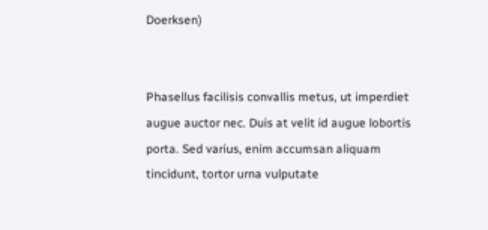Doerksen)


Phasellus facilisis convallis metus, ut imperdiet augue auctor nec. Duis at velit id augue lobortis porta. Sed varius, enim accumsan aliquam tincidunt, tortor urna vulputate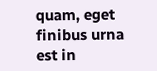quam, eget finibus urna est in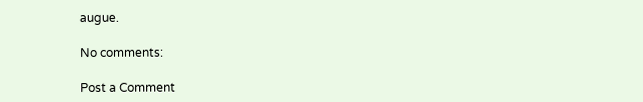augue.

No comments:

Post a Comment